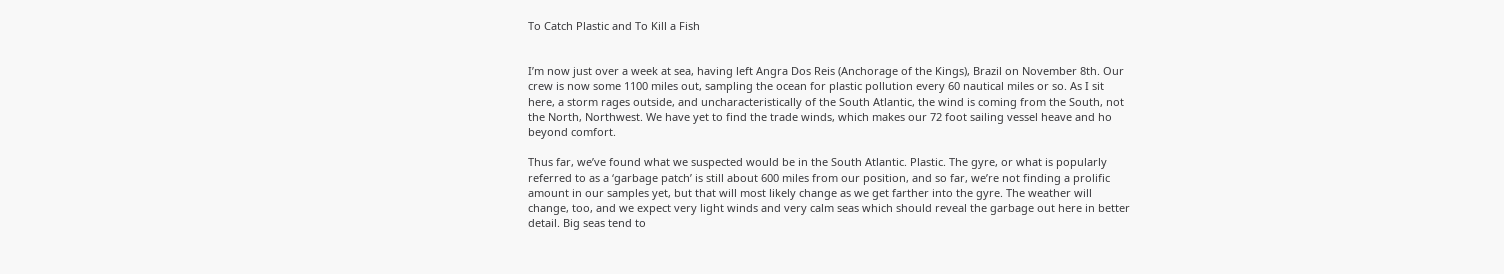To Catch Plastic and To Kill a Fish


I’m now just over a week at sea, having left Angra Dos Reis (Anchorage of the Kings), Brazil on November 8th. Our crew is now some 1100 miles out, sampling the ocean for plastic pollution every 60 nautical miles or so. As I sit here, a storm rages outside, and uncharacteristically of the South Atlantic, the wind is coming from the South, not the North, Northwest. We have yet to find the trade winds, which makes our 72 foot sailing vessel heave and ho beyond comfort.

Thus far, we’ve found what we suspected would be in the South Atlantic. Plastic. The gyre, or what is popularly referred to as a ‘garbage patch’ is still about 600 miles from our position, and so far, we’re not finding a prolific amount in our samples yet, but that will most likely change as we get farther into the gyre. The weather will change, too, and we expect very light winds and very calm seas which should reveal the garbage out here in better detail. Big seas tend to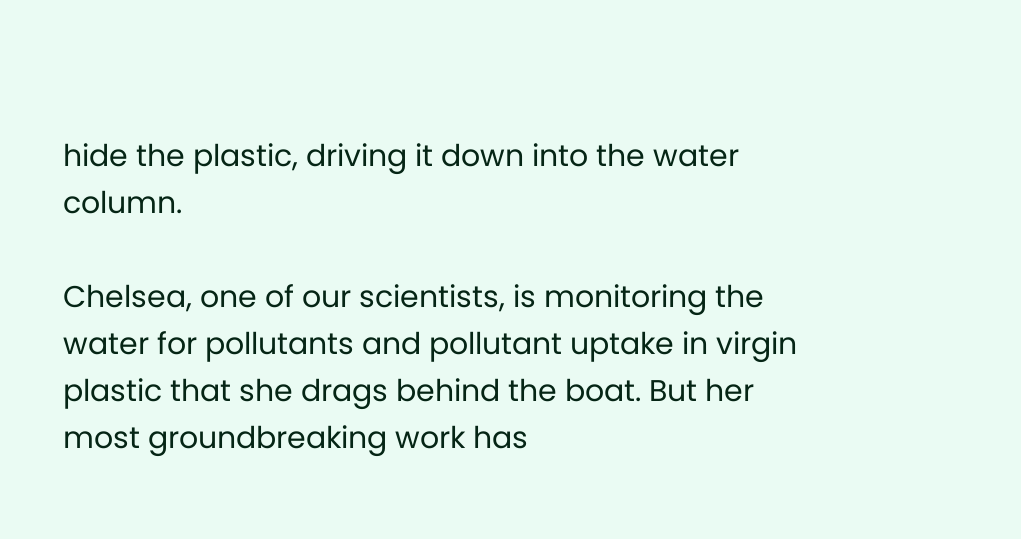hide the plastic, driving it down into the water column.

Chelsea, one of our scientists, is monitoring the water for pollutants and pollutant uptake in virgin plastic that she drags behind the boat. But her most groundbreaking work has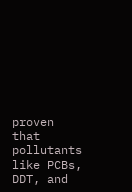proven that pollutants like PCBs, DDT, and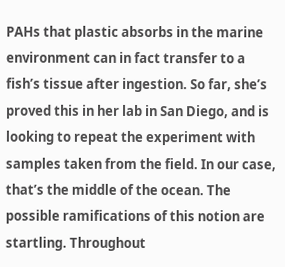PAHs that plastic absorbs in the marine environment can in fact transfer to a fish’s tissue after ingestion. So far, she’s proved this in her lab in San Diego, and is looking to repeat the experiment with samples taken from the field. In our case, that’s the middle of the ocean. The possible ramifications of this notion are startling. Throughout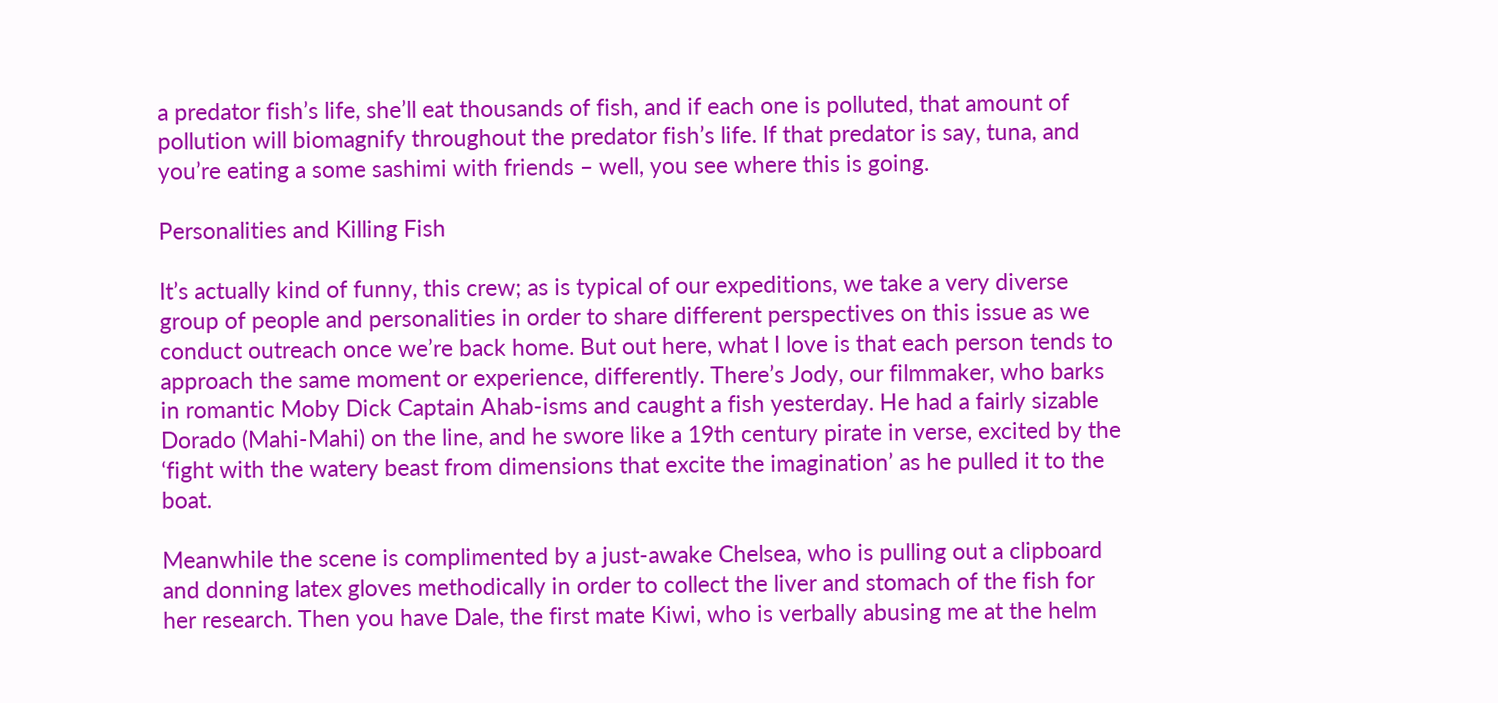a predator fish’s life, she’ll eat thousands of fish, and if each one is polluted, that amount of pollution will biomagnify throughout the predator fish’s life. If that predator is say, tuna, and you’re eating a some sashimi with friends – well, you see where this is going.

Personalities and Killing Fish

It’s actually kind of funny, this crew; as is typical of our expeditions, we take a very diverse group of people and personalities in order to share different perspectives on this issue as we conduct outreach once we’re back home. But out here, what I love is that each person tends to approach the same moment or experience, differently. There’s Jody, our filmmaker, who barks in romantic Moby Dick Captain Ahab-isms and caught a fish yesterday. He had a fairly sizable Dorado (Mahi-Mahi) on the line, and he swore like a 19th century pirate in verse, excited by the ‘fight with the watery beast from dimensions that excite the imagination’ as he pulled it to the boat.

Meanwhile the scene is complimented by a just-awake Chelsea, who is pulling out a clipboard and donning latex gloves methodically in order to collect the liver and stomach of the fish for her research. Then you have Dale, the first mate Kiwi, who is verbally abusing me at the helm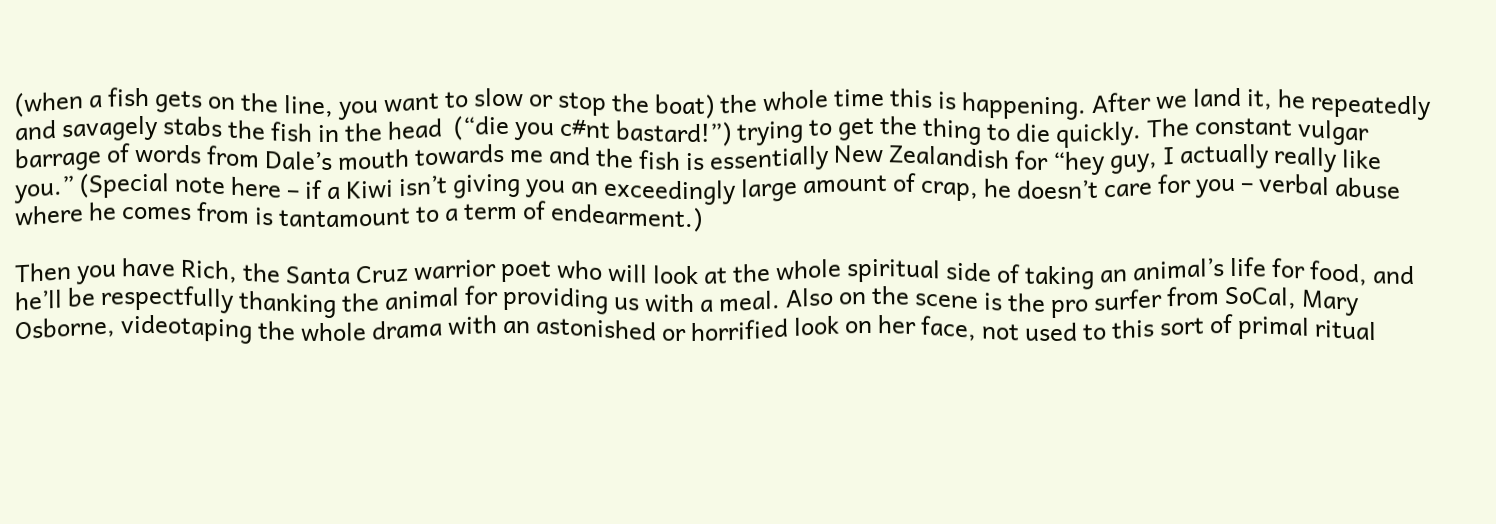(when a fish gets on the line, you want to slow or stop the boat) the whole time this is happening. After we land it, he repeatedly and savagely stabs the fish in the head  (“die you c#nt bastard!”) trying to get the thing to die quickly. The constant vulgar barrage of words from Dale’s mouth towards me and the fish is essentially New Zealandish for “hey guy, I actually really like you.” (Special note here – if a Kiwi isn’t giving you an exceedingly large amount of crap, he doesn’t care for you – verbal abuse where he comes from is tantamount to a term of endearment.)

Then you have Rich, the Santa Cruz warrior poet who will look at the whole spiritual side of taking an animal’s life for food, and he’ll be respectfully thanking the animal for providing us with a meal. Also on the scene is the pro surfer from SoCal, Mary Osborne, videotaping the whole drama with an astonished or horrified look on her face, not used to this sort of primal ritual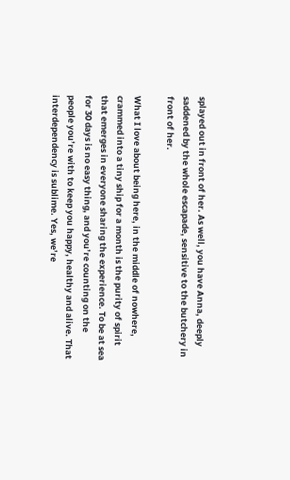splayed out in front of her. As well, you have Anna, deeply saddened by the whole escapade, sensitive to the butchery in front of her.

What I love about being here, in the middle of nowhere, crammed into a tiny ship for a month is the purity of spirit that emerges in everyone sharing the experience. To be at sea for 30 days is no easy thing, and you’re counting on the people you’re with to keep you happy, healthy and alive. That interdependency is sublime. Yes, we’re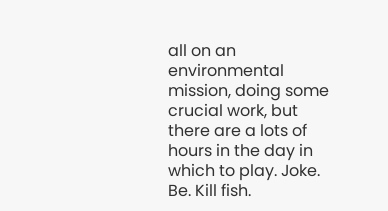all on an environmental mission, doing some crucial work, but there are a lots of hours in the day in which to play. Joke. Be. Kill fish.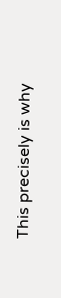This precisely is why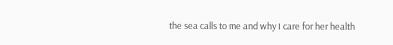the sea calls to me and why I care for her health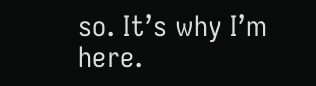so. It’s why I’m here.